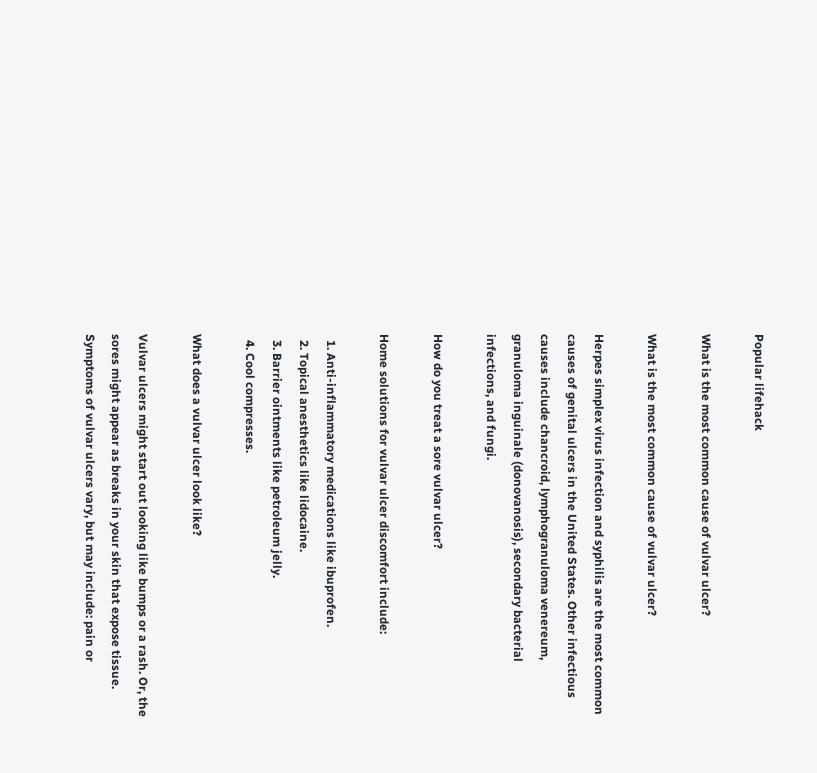Popular lifehack

What is the most common cause of vulvar ulcer?

What is the most common cause of vulvar ulcer?

Herpes simplex virus infection and syphilis are the most common causes of genital ulcers in the United States. Other infectious causes include chancroid, lymphogranuloma venereum, granuloma inguinale (donovanosis), secondary bacterial infections, and fungi.

How do you treat a sore vulvar ulcer?

Home solutions for vulvar ulcer discomfort include:

  1. Anti-inflammatory medications like ibuprofen.
  2. Topical anesthetics like lidocaine.
  3. Barrier ointments like petroleum jelly.
  4. Cool compresses.

What does a vulvar ulcer look like?

Vulvar ulcers might start out looking like bumps or a rash. Or, the sores might appear as breaks in your skin that expose tissue. Symptoms of vulvar ulcers vary, but may include: pain or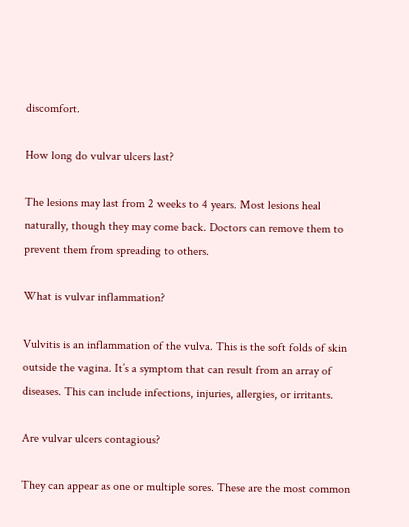discomfort.

How long do vulvar ulcers last?

The lesions may last from 2 weeks to 4 years. Most lesions heal naturally, though they may come back. Doctors can remove them to prevent them from spreading to others.

What is vulvar inflammation?

Vulvitis is an inflammation of the vulva. This is the soft folds of skin outside the vagina. It’s a symptom that can result from an array of diseases. This can include infections, injuries, allergies, or irritants.

Are vulvar ulcers contagious?

They can appear as one or multiple sores. These are the most common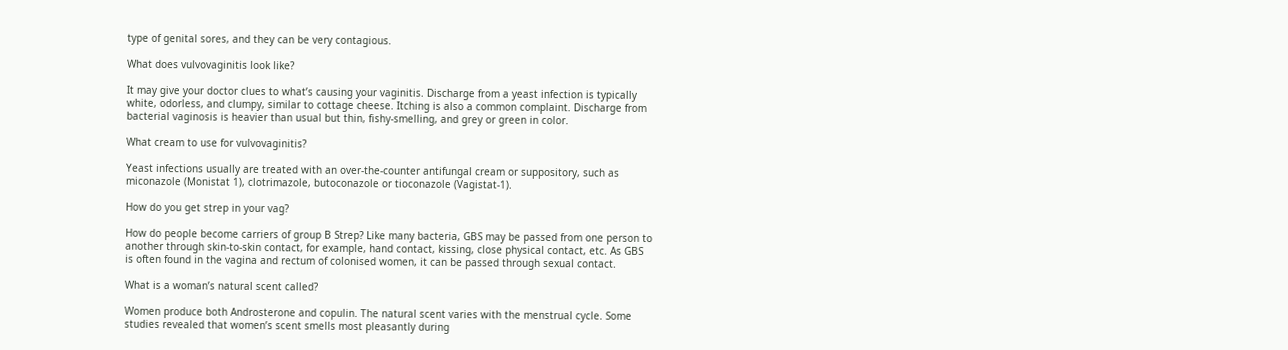type of genital sores, and they can be very contagious.

What does vulvovaginitis look like?

It may give your doctor clues to what’s causing your vaginitis. Discharge from a yeast infection is typically white, odorless, and clumpy, similar to cottage cheese. Itching is also a common complaint. Discharge from bacterial vaginosis is heavier than usual but thin, fishy-smelling, and grey or green in color.

What cream to use for vulvovaginitis?

Yeast infections usually are treated with an over-the-counter antifungal cream or suppository, such as miconazole (Monistat 1), clotrimazole, butoconazole or tioconazole (Vagistat-1).

How do you get strep in your vag?

How do people become carriers of group B Strep? Like many bacteria, GBS may be passed from one person to another through skin-to-skin contact, for example, hand contact, kissing, close physical contact, etc. As GBS is often found in the vagina and rectum of colonised women, it can be passed through sexual contact.

What is a woman’s natural scent called?

Women produce both Androsterone and copulin. The natural scent varies with the menstrual cycle. Some studies revealed that women’s scent smells most pleasantly during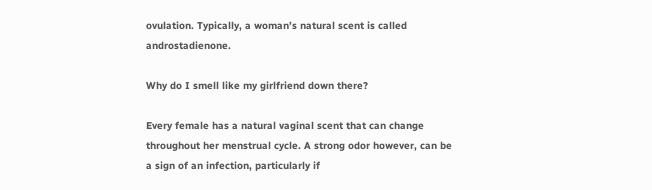ovulation. Typically, a woman’s natural scent is called androstadienone.

Why do I smell like my girlfriend down there?

Every female has a natural vaginal scent that can change throughout her menstrual cycle. A strong odor however, can be a sign of an infection, particularly if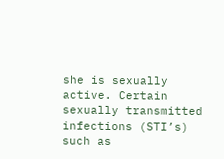she is sexually active. Certain sexually transmitted infections (STI’s) such as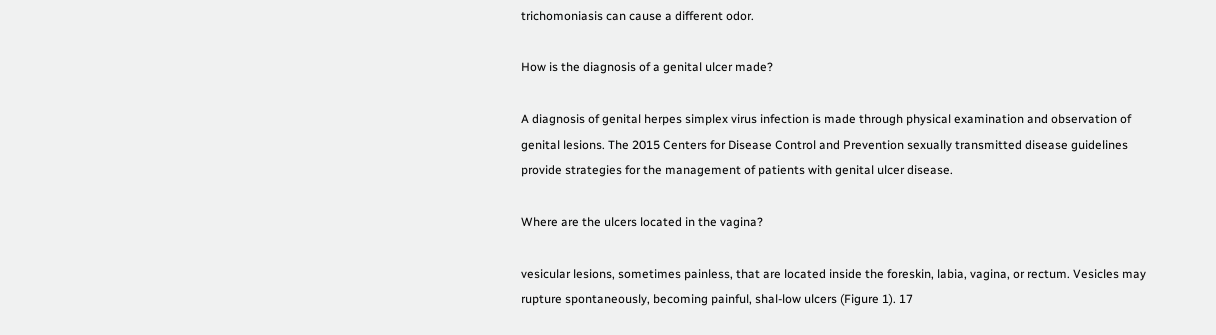trichomoniasis can cause a different odor.

How is the diagnosis of a genital ulcer made?

A diagnosis of genital herpes simplex virus infection is made through physical examination and observation of genital lesions. The 2015 Centers for Disease Control and Prevention sexually transmitted disease guidelines provide strategies for the management of patients with genital ulcer disease.

Where are the ulcers located in the vagina?

vesicular lesions, sometimes painless, that are located inside the foreskin, labia, vagina, or rectum. Vesicles may rupture spontaneously, becoming painful, shal-low ulcers (Figure 1). 17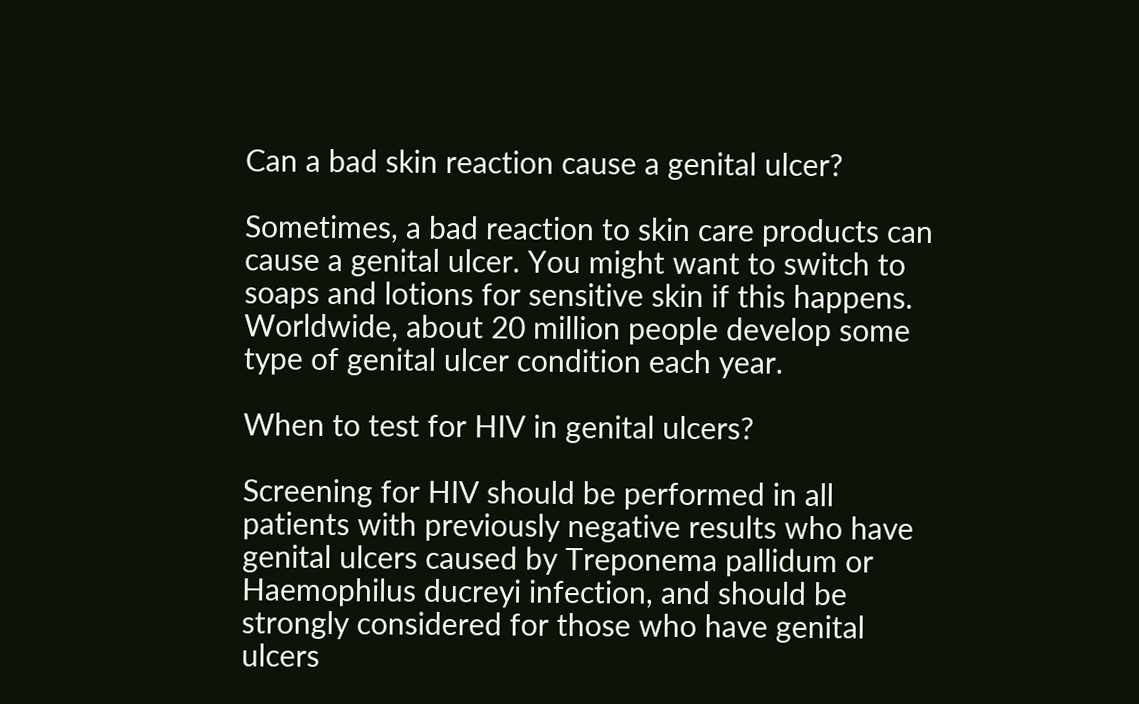Can a bad skin reaction cause a genital ulcer?

Sometimes, a bad reaction to skin care products can cause a genital ulcer. You might want to switch to soaps and lotions for sensitive skin if this happens. Worldwide, about 20 million people develop some type of genital ulcer condition each year.

When to test for HIV in genital ulcers?

Screening for HIV should be performed in all patients with previously negative results who have genital ulcers caused by Treponema pallidum or Haemophilus ducreyi infection, and should be strongly considered for those who have genital ulcers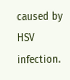caused by HSV infection.